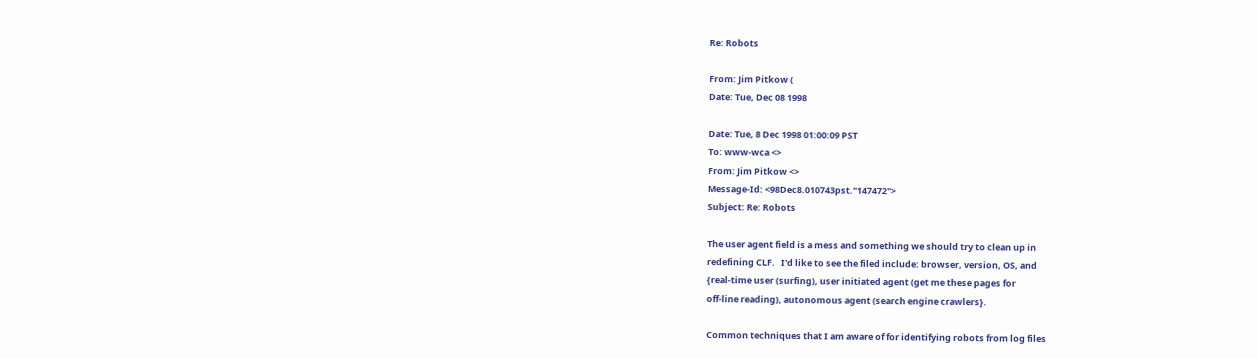Re: Robots

From: Jim Pitkow (
Date: Tue, Dec 08 1998

Date: Tue, 8 Dec 1998 01:00:09 PST
To: www-wca <>
From: Jim Pitkow <>
Message-Id: <98Dec8.010743pst."147472">
Subject: Re: Robots

The user agent field is a mess and something we should try to clean up in
redefining CLF.   I'd like to see the filed include: browser, version, OS, and
{real-time user (surfing), user initiated agent (get me these pages for
off-line reading), autonomous agent (search engine crawlers}.

Common techniques that I am aware of for identifying robots from log files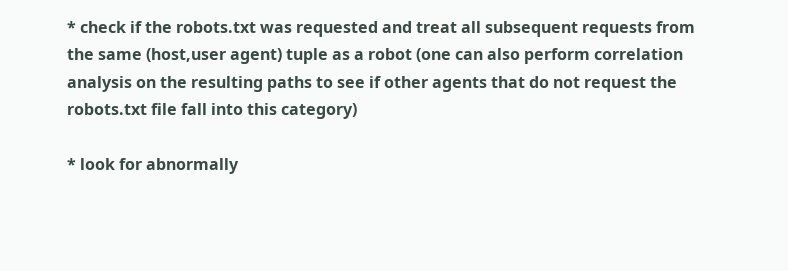* check if the robots.txt was requested and treat all subsequent requests from
the same (host,user agent) tuple as a robot (one can also perform correlation
analysis on the resulting paths to see if other agents that do not request the
robots.txt file fall into this category)

* look for abnormally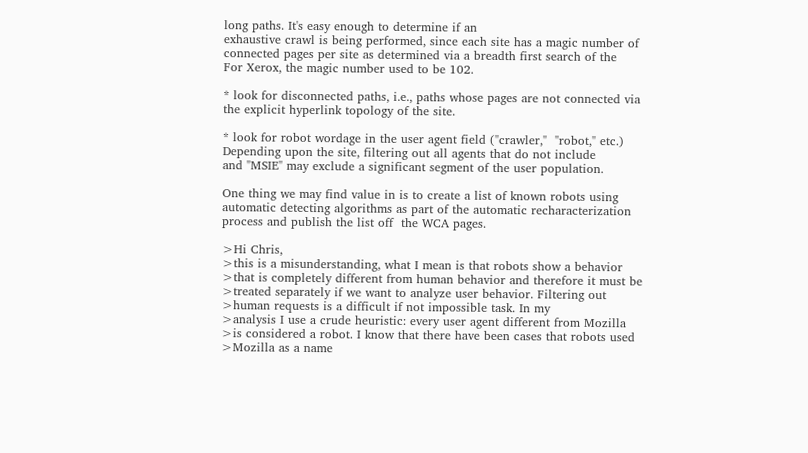long paths. It's easy enough to determine if an
exhaustive crawl is being performed, since each site has a magic number of
connected pages per site as determined via a breadth first search of the
For Xerox, the magic number used to be 102.

* look for disconnected paths, i.e., paths whose pages are not connected via
the explicit hyperlink topology of the site.

* look for robot wordage in the user agent field ("crawler,"  "robot," etc.)
Depending upon the site, filtering out all agents that do not include
and "MSIE" may exclude a significant segment of the user population.

One thing we may find value in is to create a list of known robots using
automatic detecting algorithms as part of the automatic recharacterization
process and publish the list off  the WCA pages.

>Hi Chris,
>this is a misunderstanding, what I mean is that robots show a behavior
>that is completely different from human behavior and therefore it must be
>treated separately if we want to analyze user behavior. Filtering out
>human requests is a difficult if not impossible task. In my
>analysis I use a crude heuristic: every user agent different from Mozilla
>is considered a robot. I know that there have been cases that robots used
>Mozilla as a name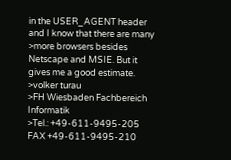in the USER_AGENT header and I know that there are many
>more browsers besides Netscape and MSIE. But it gives me a good estimate.
>volker turau
>FH Wiesbaden Fachbereich Informatik
>Tel.: +49-611-9495-205 FAX +49-611-9495-210